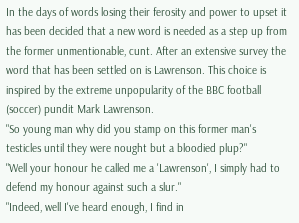In the days of words losing their ferosity and power to upset it has been decided that a new word is needed as a step up from the former unmentionable, cunt. After an extensive survey the word that has been settled on is Lawrenson. This choice is inspired by the extreme unpopularity of the BBC football (soccer) pundit Mark Lawrenson.
"So young man why did you stamp on this former man's testicles until they were nought but a bloodied plup?"
"Well your honour he called me a 'Lawrenson', I simply had to defend my honour against such a slur."
"Indeed, well I've heard enough, I find in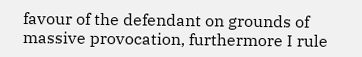favour of the defendant on grounds of massive provocation, furthermore I rule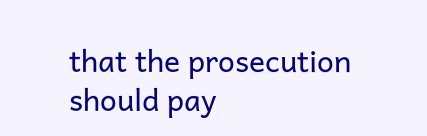that the prosecution should pay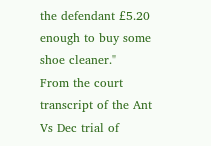the defendant £5.20 enough to buy some shoe cleaner."
From the court transcript of the Ant Vs Dec trial of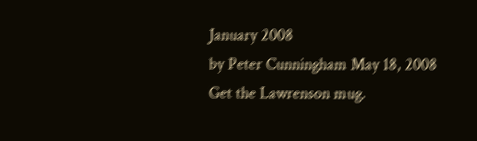January 2008
by Peter Cunningham May 18, 2008
Get the Lawrenson mug.